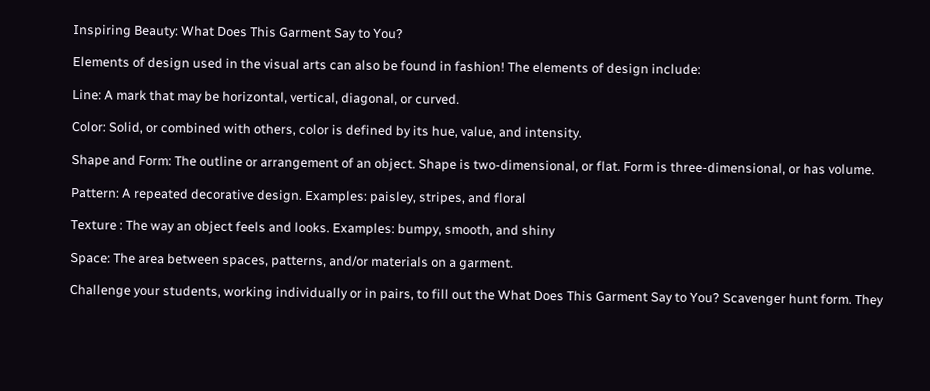Inspiring Beauty: What Does This Garment Say to You?

Elements of design used in the visual arts can also be found in fashion! The elements of design include:

Line: A mark that may be horizontal, vertical, diagonal, or curved.

Color: Solid, or combined with others, color is defined by its hue, value, and intensity.

Shape and Form: The outline or arrangement of an object. Shape is two-dimensional, or flat. Form is three-dimensional, or has volume.

Pattern: A repeated decorative design. Examples: paisley, stripes, and floral

Texture : The way an object feels and looks. Examples: bumpy, smooth, and shiny

Space: The area between spaces, patterns, and/or materials on a garment.

Challenge your students, working individually or in pairs, to fill out the What Does This Garment Say to You? Scavenger hunt form. They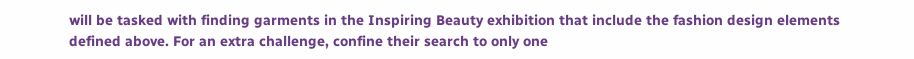will be tasked with finding garments in the Inspiring Beauty exhibition that include the fashion design elements defined above. For an extra challenge, confine their search to only one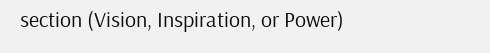section (Vision, Inspiration, or Power)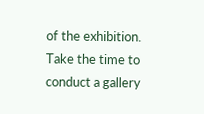of the exhibition. Take the time to conduct a gallery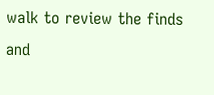walk to review the finds and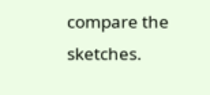compare the sketches.